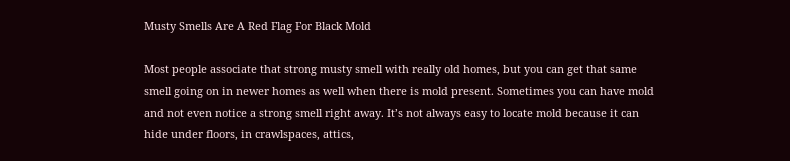Musty Smells Are A Red Flag For Black Mold

Most people associate that strong musty smell with really old homes, but you can get that same smell going on in newer homes as well when there is mold present. Sometimes you can have mold and not even notice a strong smell right away. It’s not always easy to locate mold because it can hide under floors, in crawlspaces, attics,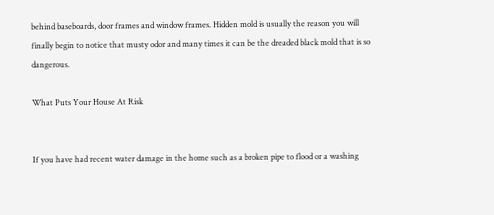behind baseboards, door frames and window frames. Hidden mold is usually the reason you will finally begin to notice that musty odor and many times it can be the dreaded black mold that is so dangerous.

What Puts Your House At Risk


If you have had recent water damage in the home such as a broken pipe to flood or a washing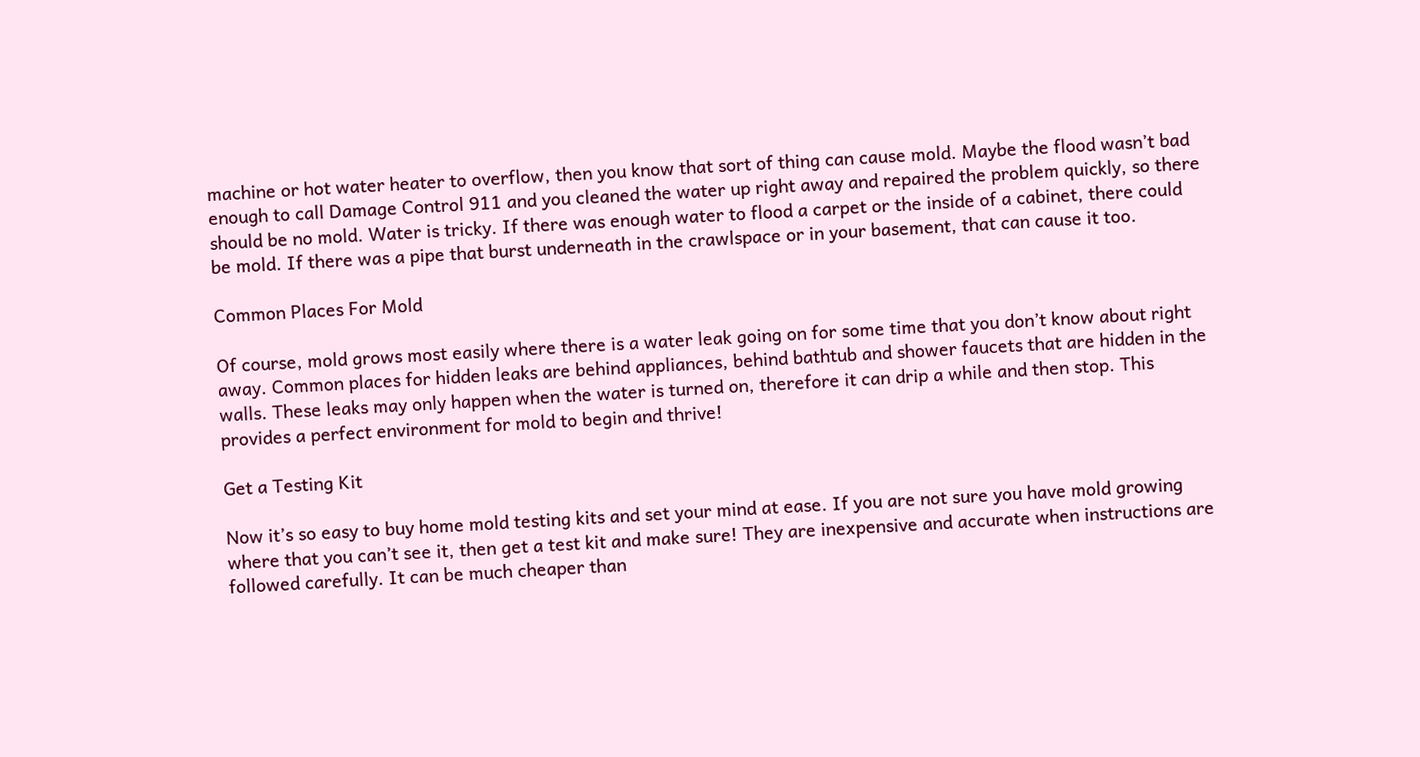machine or hot water heater to overflow, then you know that sort of thing can cause mold. Maybe the flood wasn’t bad enough to call Damage Control 911 and you cleaned the water up right away and repaired the problem quickly, so there should be no mold. Water is tricky. If there was enough water to flood a carpet or the inside of a cabinet, there could be mold. If there was a pipe that burst underneath in the crawlspace or in your basement, that can cause it too.

Common Places For Mold

Of course, mold grows most easily where there is a water leak going on for some time that you don’t know about right away. Common places for hidden leaks are behind appliances, behind bathtub and shower faucets that are hidden in the walls. These leaks may only happen when the water is turned on, therefore it can drip a while and then stop. This provides a perfect environment for mold to begin and thrive!

Get a Testing Kit

Now it’s so easy to buy home mold testing kits and set your mind at ease. If you are not sure you have mold growing where that you can’t see it, then get a test kit and make sure! They are inexpensive and accurate when instructions are followed carefully. It can be much cheaper than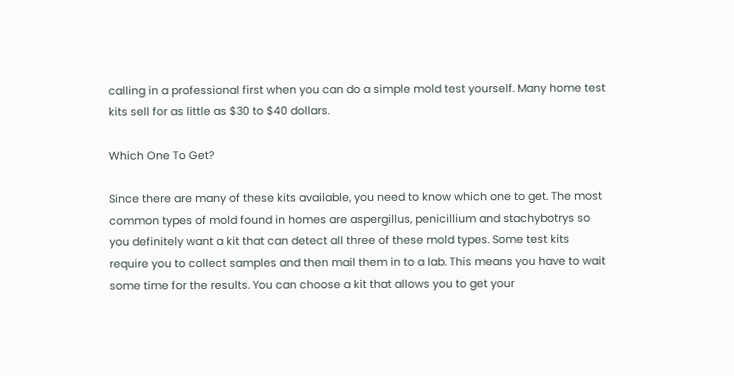calling in a professional first when you can do a simple mold test yourself. Many home test kits sell for as little as $30 to $40 dollars.

Which One To Get?

Since there are many of these kits available, you need to know which one to get. The most common types of mold found in homes are aspergillus, penicillium and stachybotrys so you definitely want a kit that can detect all three of these mold types. Some test kits require you to collect samples and then mail them in to a lab. This means you have to wait some time for the results. You can choose a kit that allows you to get your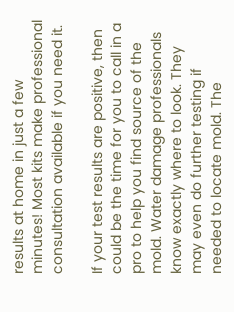results at home in just a few minutes! Most kits make professional consultation available if you need it.

If your test results are positive, then could be the time for you to call in a pro to help you find source of the mold. Water damage professionals know exactly where to look. They may even do further testing if needed to locate mold. The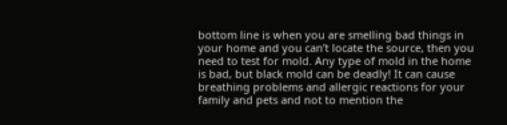bottom line is when you are smelling bad things in your home and you can’t locate the source, then you need to test for mold. Any type of mold in the home is bad, but black mold can be deadly! It can cause breathing problems and allergic reactions for your family and pets and not to mention the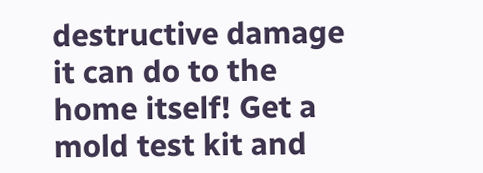destructive damage it can do to the home itself! Get a mold test kit and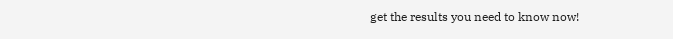get the results you need to know now!